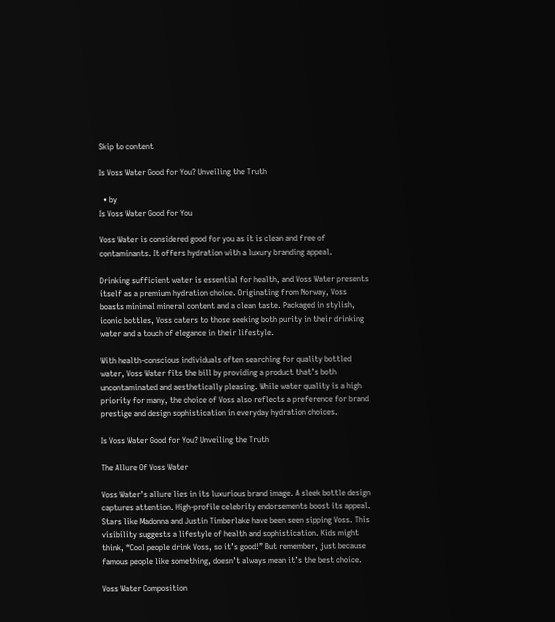Skip to content

Is Voss Water Good for You? Unveiling the Truth

  • by
Is Voss Water Good for You

Voss Water is considered good for you as it is clean and free of contaminants. It offers hydration with a luxury branding appeal.

Drinking sufficient water is essential for health, and Voss Water presents itself as a premium hydration choice. Originating from Norway, Voss boasts minimal mineral content and a clean taste. Packaged in stylish, iconic bottles, Voss caters to those seeking both purity in their drinking water and a touch of elegance in their lifestyle.

With health-conscious individuals often searching for quality bottled water, Voss Water fits the bill by providing a product that’s both uncontaminated and aesthetically pleasing. While water quality is a high priority for many, the choice of Voss also reflects a preference for brand prestige and design sophistication in everyday hydration choices.

Is Voss Water Good for You? Unveiling the Truth

The Allure Of Voss Water

Voss Water’s allure lies in its luxurious brand image. A sleek bottle design captures attention. High-profile celebrity endorsements boost its appeal. Stars like Madonna and Justin Timberlake have been seen sipping Voss. This visibility suggests a lifestyle of health and sophistication. Kids might think, “Cool people drink Voss, so it’s good!” But remember, just because famous people like something, doesn’t always mean it’s the best choice.

Voss Water Composition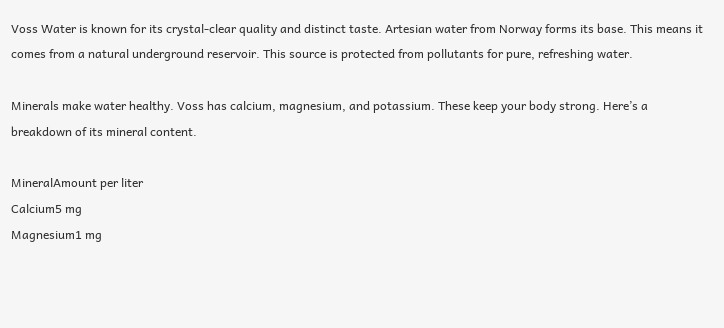Voss Water is known for its crystal-clear quality and distinct taste. Artesian water from Norway forms its base. This means it comes from a natural underground reservoir. This source is protected from pollutants for pure, refreshing water.

Minerals make water healthy. Voss has calcium, magnesium, and potassium. These keep your body strong. Here’s a breakdown of its mineral content.

MineralAmount per liter
Calcium5 mg
Magnesium1 mg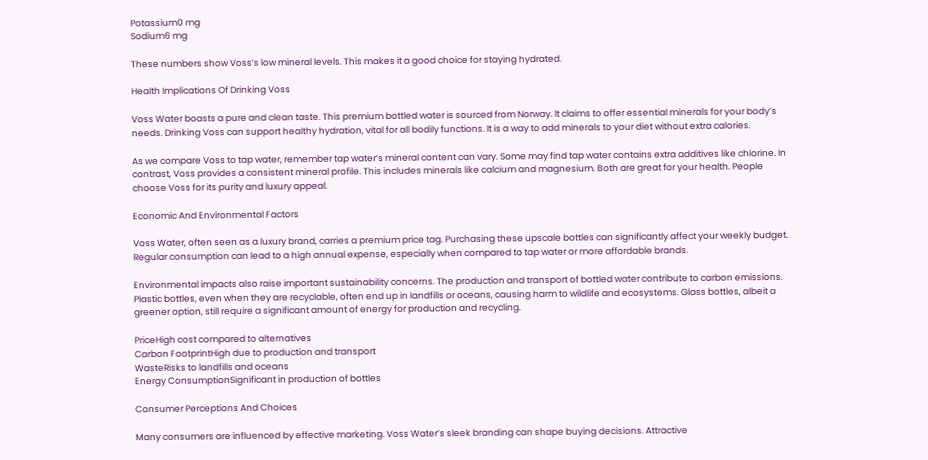Potassium0 mg
Sodium6 mg

These numbers show Voss’s low mineral levels. This makes it a good choice for staying hydrated.

Health Implications Of Drinking Voss

Voss Water boasts a pure and clean taste. This premium bottled water is sourced from Norway. It claims to offer essential minerals for your body’s needs. Drinking Voss can support healthy hydration, vital for all bodily functions. It is a way to add minerals to your diet without extra calories.

As we compare Voss to tap water, remember tap water’s mineral content can vary. Some may find tap water contains extra additives like chlorine. In contrast, Voss provides a consistent mineral profile. This includes minerals like calcium and magnesium. Both are great for your health. People choose Voss for its purity and luxury appeal.

Economic And Environmental Factors

Voss Water, often seen as a luxury brand, carries a premium price tag. Purchasing these upscale bottles can significantly affect your weekly budget. Regular consumption can lead to a high annual expense, especially when compared to tap water or more affordable brands.

Environmental impacts also raise important sustainability concerns. The production and transport of bottled water contribute to carbon emissions. Plastic bottles, even when they are recyclable, often end up in landfills or oceans, causing harm to wildlife and ecosystems. Glass bottles, albeit a greener option, still require a significant amount of energy for production and recycling.

PriceHigh cost compared to alternatives
Carbon FootprintHigh due to production and transport
WasteRisks to landfills and oceans
Energy ConsumptionSignificant in production of bottles

Consumer Perceptions And Choices

Many consumers are influenced by effective marketing. Voss Water’s sleek branding can shape buying decisions. Attractive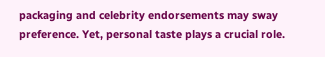packaging and celebrity endorsements may sway preference. Yet, personal taste plays a crucial role.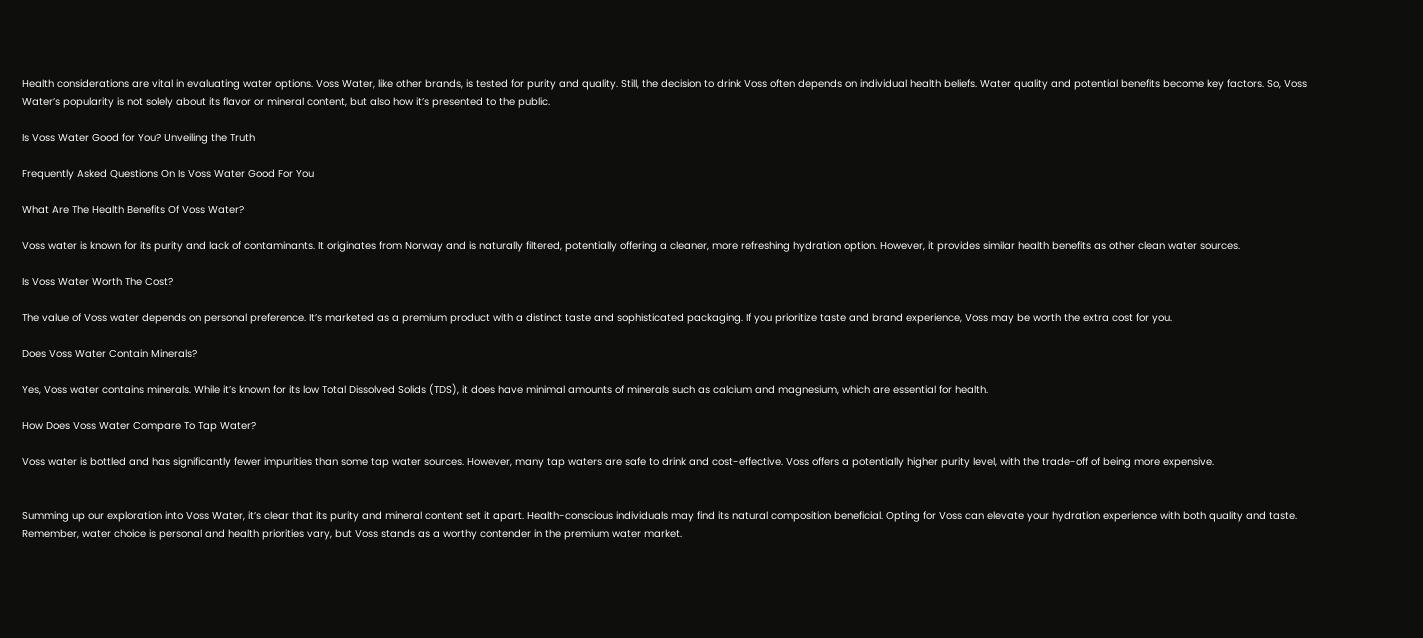Health considerations are vital in evaluating water options. Voss Water, like other brands, is tested for purity and quality. Still, the decision to drink Voss often depends on individual health beliefs. Water quality and potential benefits become key factors. So, Voss Water’s popularity is not solely about its flavor or mineral content, but also how it’s presented to the public.

Is Voss Water Good for You? Unveiling the Truth

Frequently Asked Questions On Is Voss Water Good For You

What Are The Health Benefits Of Voss Water?

Voss water is known for its purity and lack of contaminants. It originates from Norway and is naturally filtered, potentially offering a cleaner, more refreshing hydration option. However, it provides similar health benefits as other clean water sources.

Is Voss Water Worth The Cost?

The value of Voss water depends on personal preference. It’s marketed as a premium product with a distinct taste and sophisticated packaging. If you prioritize taste and brand experience, Voss may be worth the extra cost for you.

Does Voss Water Contain Minerals?

Yes, Voss water contains minerals. While it’s known for its low Total Dissolved Solids (TDS), it does have minimal amounts of minerals such as calcium and magnesium, which are essential for health.

How Does Voss Water Compare To Tap Water?

Voss water is bottled and has significantly fewer impurities than some tap water sources. However, many tap waters are safe to drink and cost-effective. Voss offers a potentially higher purity level, with the trade-off of being more expensive.


Summing up our exploration into Voss Water, it’s clear that its purity and mineral content set it apart. Health-conscious individuals may find its natural composition beneficial. Opting for Voss can elevate your hydration experience with both quality and taste. Remember, water choice is personal and health priorities vary, but Voss stands as a worthy contender in the premium water market.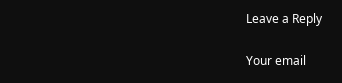Leave a Reply

Your email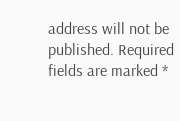address will not be published. Required fields are marked *